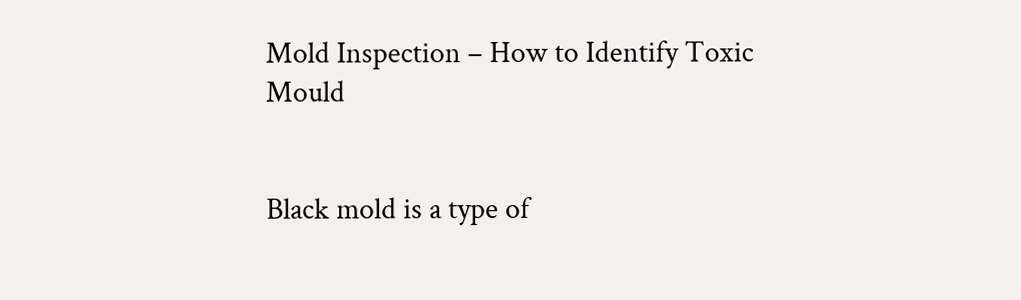Mold Inspection – How to Identify Toxic Mould


Black mold is a type of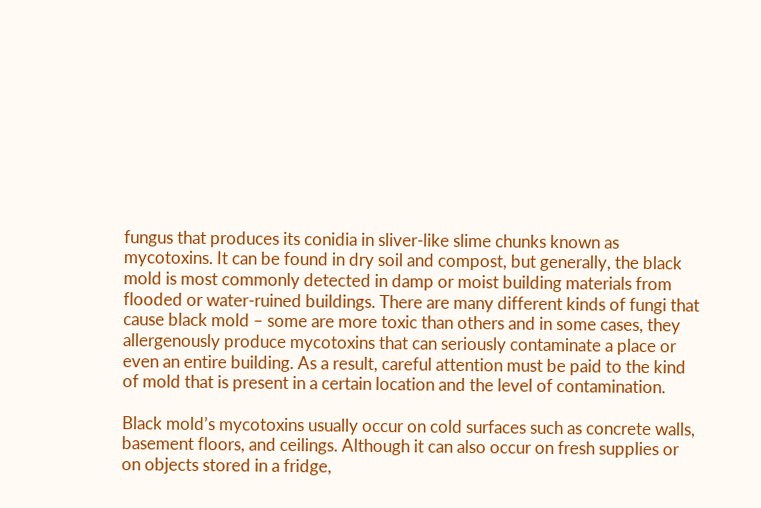fungus that produces its conidia in sliver-like slime chunks known as mycotoxins. It can be found in dry soil and compost, but generally, the black mold is most commonly detected in damp or moist building materials from flooded or water-ruined buildings. There are many different kinds of fungi that cause black mold – some are more toxic than others and in some cases, they allergenously produce mycotoxins that can seriously contaminate a place or even an entire building. As a result, careful attention must be paid to the kind of mold that is present in a certain location and the level of contamination.

Black mold’s mycotoxins usually occur on cold surfaces such as concrete walls, basement floors, and ceilings. Although it can also occur on fresh supplies or on objects stored in a fridge,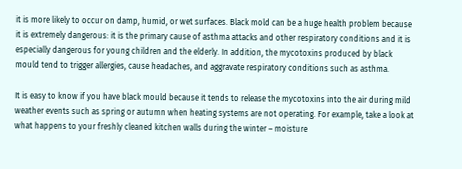it is more likely to occur on damp, humid, or wet surfaces. Black mold can be a huge health problem because it is extremely dangerous: it is the primary cause of asthma attacks and other respiratory conditions and it is especially dangerous for young children and the elderly. In addition, the mycotoxins produced by black mould tend to trigger allergies, cause headaches, and aggravate respiratory conditions such as asthma.

It is easy to know if you have black mould because it tends to release the mycotoxins into the air during mild weather events such as spring or autumn when heating systems are not operating. For example, take a look at what happens to your freshly cleaned kitchen walls during the winter – moisture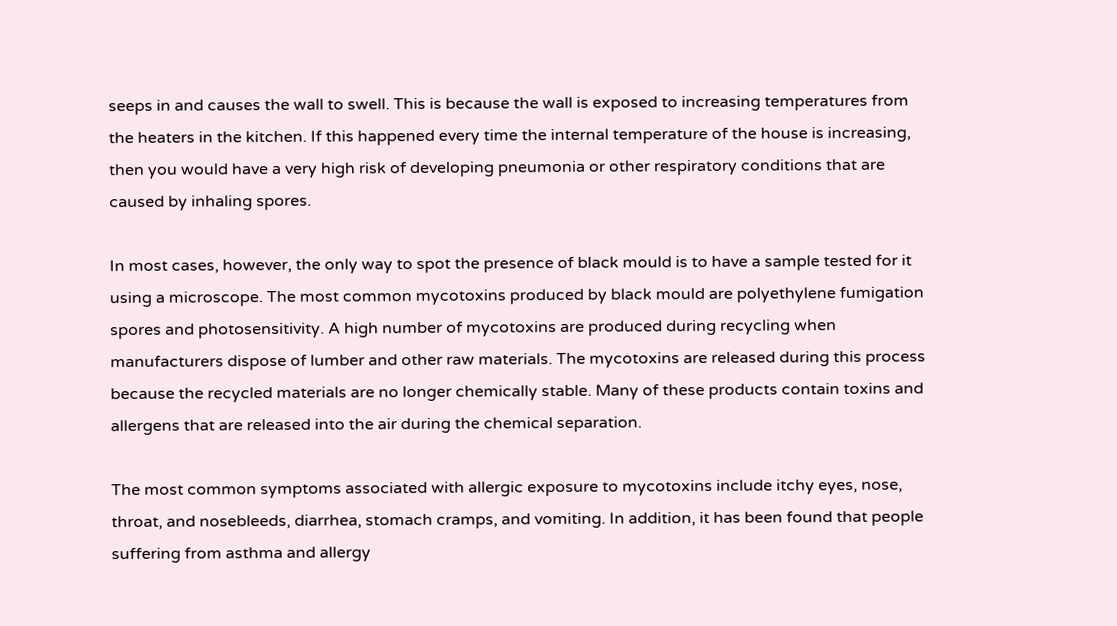seeps in and causes the wall to swell. This is because the wall is exposed to increasing temperatures from the heaters in the kitchen. If this happened every time the internal temperature of the house is increasing, then you would have a very high risk of developing pneumonia or other respiratory conditions that are caused by inhaling spores.

In most cases, however, the only way to spot the presence of black mould is to have a sample tested for it using a microscope. The most common mycotoxins produced by black mould are polyethylene fumigation spores and photosensitivity. A high number of mycotoxins are produced during recycling when manufacturers dispose of lumber and other raw materials. The mycotoxins are released during this process because the recycled materials are no longer chemically stable. Many of these products contain toxins and allergens that are released into the air during the chemical separation.

The most common symptoms associated with allergic exposure to mycotoxins include itchy eyes, nose, throat, and nosebleeds, diarrhea, stomach cramps, and vomiting. In addition, it has been found that people suffering from asthma and allergy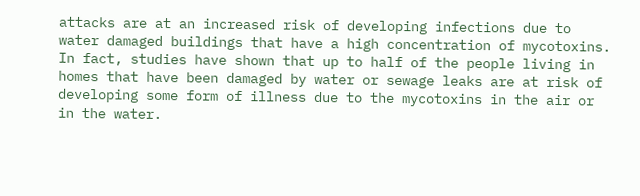attacks are at an increased risk of developing infections due to water damaged buildings that have a high concentration of mycotoxins. In fact, studies have shown that up to half of the people living in homes that have been damaged by water or sewage leaks are at risk of developing some form of illness due to the mycotoxins in the air or in the water.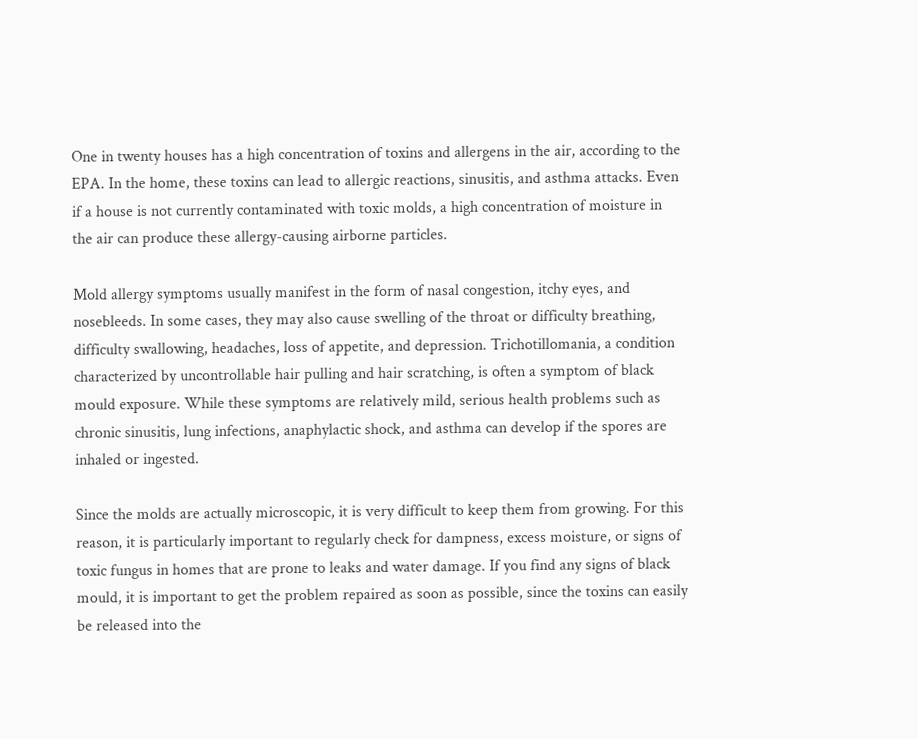One in twenty houses has a high concentration of toxins and allergens in the air, according to the EPA. In the home, these toxins can lead to allergic reactions, sinusitis, and asthma attacks. Even if a house is not currently contaminated with toxic molds, a high concentration of moisture in the air can produce these allergy-causing airborne particles.

Mold allergy symptoms usually manifest in the form of nasal congestion, itchy eyes, and nosebleeds. In some cases, they may also cause swelling of the throat or difficulty breathing, difficulty swallowing, headaches, loss of appetite, and depression. Trichotillomania, a condition characterized by uncontrollable hair pulling and hair scratching, is often a symptom of black mould exposure. While these symptoms are relatively mild, serious health problems such as chronic sinusitis, lung infections, anaphylactic shock, and asthma can develop if the spores are inhaled or ingested.

Since the molds are actually microscopic, it is very difficult to keep them from growing. For this reason, it is particularly important to regularly check for dampness, excess moisture, or signs of toxic fungus in homes that are prone to leaks and water damage. If you find any signs of black mould, it is important to get the problem repaired as soon as possible, since the toxins can easily be released into the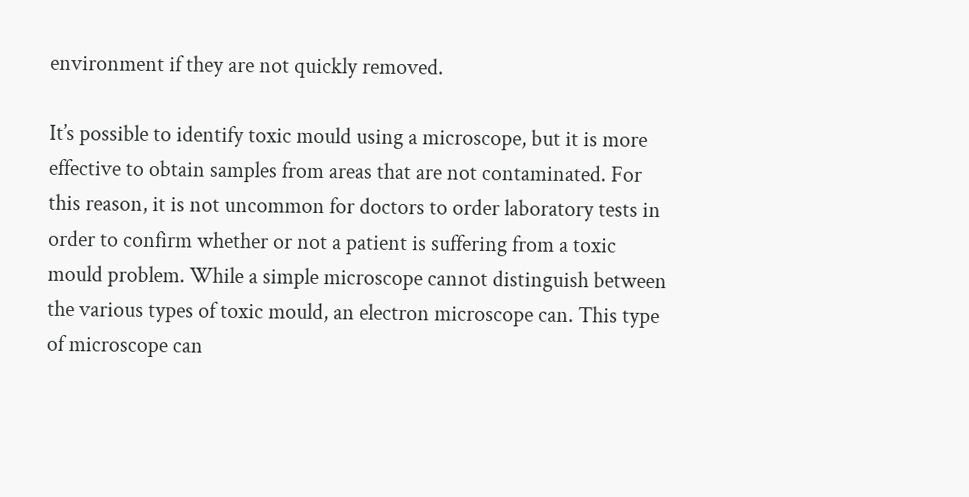environment if they are not quickly removed.

It’s possible to identify toxic mould using a microscope, but it is more effective to obtain samples from areas that are not contaminated. For this reason, it is not uncommon for doctors to order laboratory tests in order to confirm whether or not a patient is suffering from a toxic mould problem. While a simple microscope cannot distinguish between the various types of toxic mould, an electron microscope can. This type of microscope can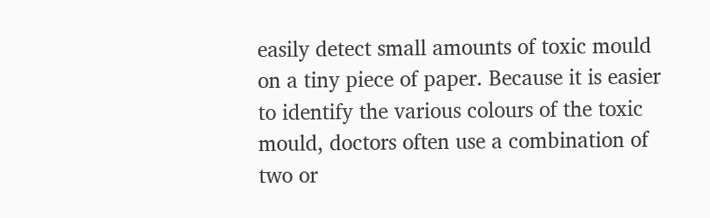easily detect small amounts of toxic mould on a tiny piece of paper. Because it is easier to identify the various colours of the toxic mould, doctors often use a combination of two or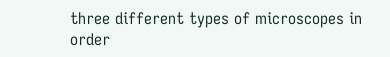three different types of microscopes in order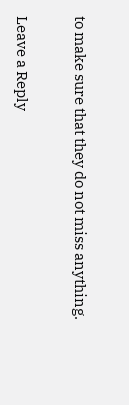to make sure that they do not miss anything.

Leave a Reply